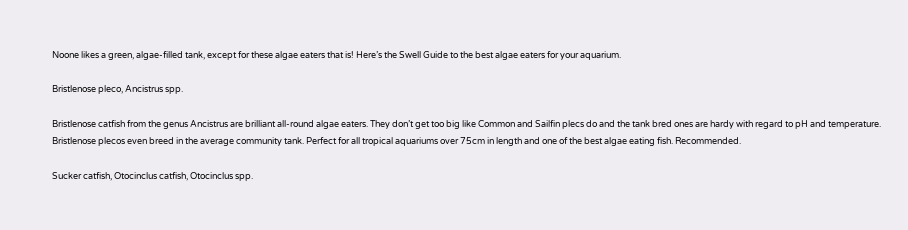Noone likes a green, algae-filled tank, except for these algae eaters that is! Here’s the Swell Guide to the best algae eaters for your aquarium.

Bristlenose pleco, Ancistrus spp.

Bristlenose catfish from the genus Ancistrus are brilliant all-round algae eaters. They don’t get too big like Common and Sailfin plecs do and the tank bred ones are hardy with regard to pH and temperature. Bristlenose plecos even breed in the average community tank. Perfect for all tropical aquariums over 75cm in length and one of the best algae eating fish. Recommended.

Sucker catfish, Otocinclus catfish, Otocinclus spp.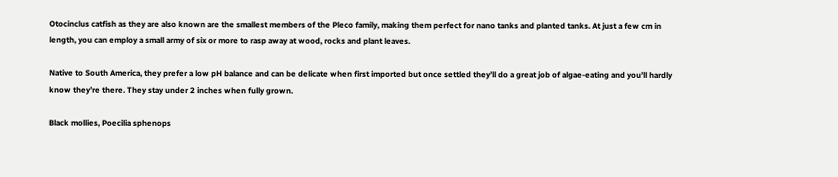Otocinclus catfish as they are also known are the smallest members of the Pleco family, making them perfect for nano tanks and planted tanks. At just a few cm in length, you can employ a small army of six or more to rasp away at wood, rocks and plant leaves.

Native to South America, they prefer a low pH balance and can be delicate when first imported but once settled they’ll do a great job of algae-eating and you’ll hardly know they’re there. They stay under 2 inches when fully grown.

Black mollies, Poecilia sphenops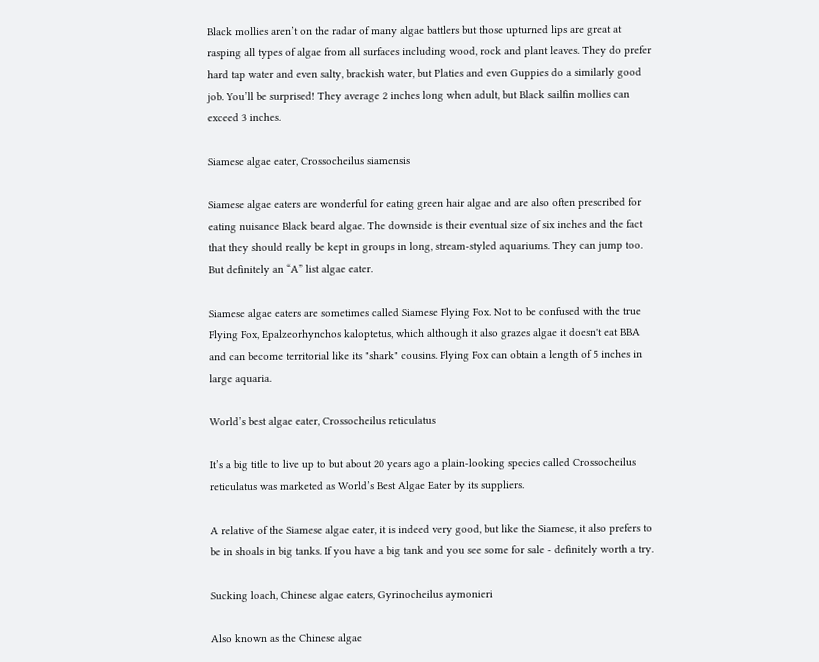Black mollies aren’t on the radar of many algae battlers but those upturned lips are great at rasping all types of algae from all surfaces including wood, rock and plant leaves. They do prefer hard tap water and even salty, brackish water, but Platies and even Guppies do a similarly good job. You’ll be surprised! They average 2 inches long when adult, but Black sailfin mollies can exceed 3 inches.

Siamese algae eater, Crossocheilus siamensis

Siamese algae eaters are wonderful for eating green hair algae and are also often prescribed for eating nuisance Black beard algae. The downside is their eventual size of six inches and the fact that they should really be kept in groups in long, stream-styled aquariums. They can jump too. But definitely an “A” list algae eater.

Siamese algae eaters are sometimes called Siamese Flying Fox. Not to be confused with the true Flying Fox, Epalzeorhynchos kaloptetus, which although it also grazes algae it doesn't eat BBA and can become territorial like its "shark" cousins. Flying Fox can obtain a length of 5 inches in large aquaria.

World’s best algae eater, Crossocheilus reticulatus

It’s a big title to live up to but about 20 years ago a plain-looking species called Crossocheilus reticulatus was marketed as World’s Best Algae Eater by its suppliers.

A relative of the Siamese algae eater, it is indeed very good, but like the Siamese, it also prefers to be in shoals in big tanks. If you have a big tank and you see some for sale - definitely worth a try.

Sucking loach, Chinese algae eaters, Gyrinocheilus aymonieri

Also known as the Chinese algae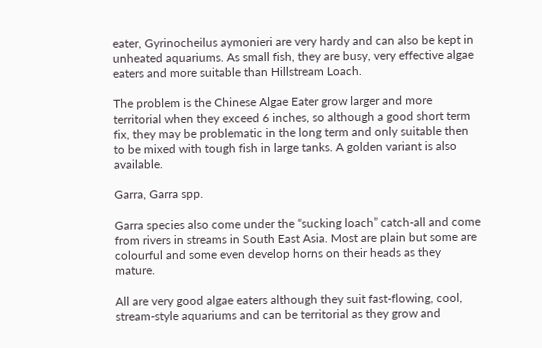eater, Gyrinocheilus aymonieri are very hardy and can also be kept in unheated aquariums. As small fish, they are busy, very effective algae eaters and more suitable than Hillstream Loach.

The problem is the Chinese Algae Eater grow larger and more territorial when they exceed 6 inches, so although a good short term fix, they may be problematic in the long term and only suitable then to be mixed with tough fish in large tanks. A golden variant is also available.

Garra, Garra spp.

Garra species also come under the “sucking loach” catch-all and come from rivers in streams in South East Asia. Most are plain but some are colourful and some even develop horns on their heads as they mature.

All are very good algae eaters although they suit fast-flowing, cool, stream-style aquariums and can be territorial as they grow and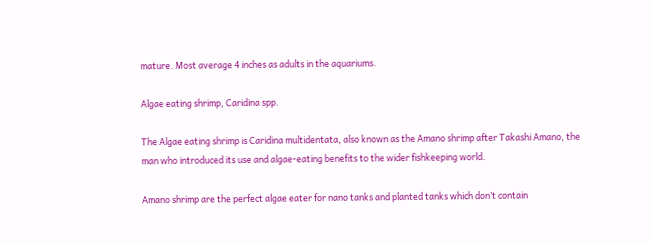mature. Most average 4 inches as adults in the aquariums.

Algae eating shrimp, Caridina spp.

The Algae eating shrimp is Caridina multidentata, also known as the Amano shrimp after Takashi Amano, the man who introduced its use and algae-eating benefits to the wider fishkeeping world.

Amano shrimp are the perfect algae eater for nano tanks and planted tanks which don’t contain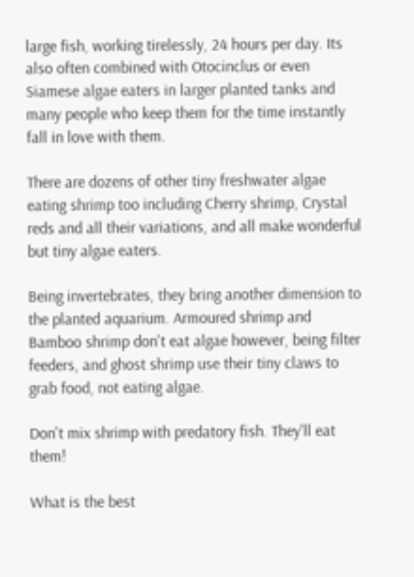large fish, working tirelessly, 24 hours per day. Its also often combined with Otocinclus or even Siamese algae eaters in larger planted tanks and many people who keep them for the time instantly fall in love with them.

There are dozens of other tiny freshwater algae eating shrimp too including Cherry shrimp, Crystal reds and all their variations, and all make wonderful but tiny algae eaters.

Being invertebrates, they bring another dimension to the planted aquarium. Armoured shrimp and Bamboo shrimp don't eat algae however, being filter feeders, and ghost shrimp use their tiny claws to grab food, not eating algae.

Don't mix shrimp with predatory fish. They'll eat them!

What is the best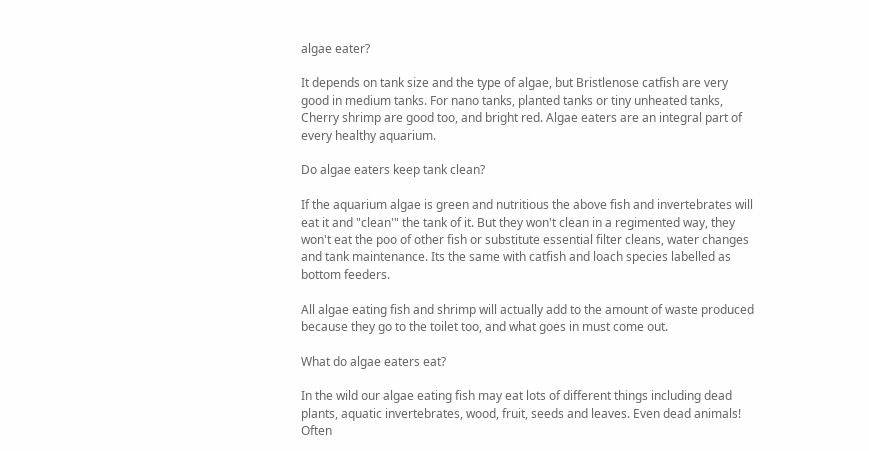algae eater?

It depends on tank size and the type of algae, but Bristlenose catfish are very good in medium tanks. For nano tanks, planted tanks or tiny unheated tanks, Cherry shrimp are good too, and bright red. Algae eaters are an integral part of every healthy aquarium.

Do algae eaters keep tank clean?

If the aquarium algae is green and nutritious the above fish and invertebrates will eat it and "clean'" the tank of it. But they won't clean in a regimented way, they won't eat the poo of other fish or substitute essential filter cleans, water changes and tank maintenance. Its the same with catfish and loach species labelled as bottom feeders.

All algae eating fish and shrimp will actually add to the amount of waste produced because they go to the toilet too, and what goes in must come out.

What do algae eaters eat?

In the wild our algae eating fish may eat lots of different things including dead plants, aquatic invertebrates, wood, fruit, seeds and leaves. Even dead animals! Often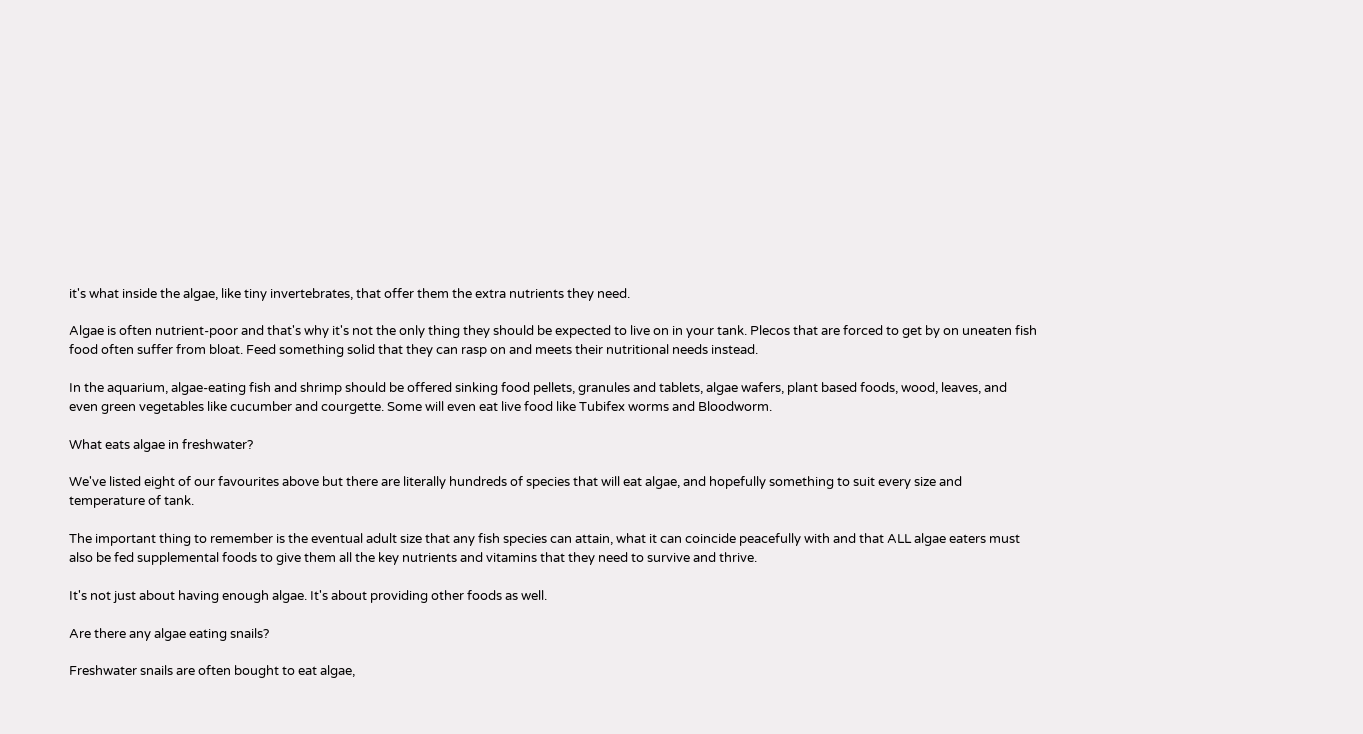it's what inside the algae, like tiny invertebrates, that offer them the extra nutrients they need.

Algae is often nutrient-poor and that's why it's not the only thing they should be expected to live on in your tank. Plecos that are forced to get by on uneaten fish food often suffer from bloat. Feed something solid that they can rasp on and meets their nutritional needs instead.

In the aquarium, algae-eating fish and shrimp should be offered sinking food pellets, granules and tablets, algae wafers, plant based foods, wood, leaves, and even green vegetables like cucumber and courgette. Some will even eat live food like Tubifex worms and Bloodworm.

What eats algae in freshwater?

We've listed eight of our favourites above but there are literally hundreds of species that will eat algae, and hopefully something to suit every size and temperature of tank.

The important thing to remember is the eventual adult size that any fish species can attain, what it can coincide peacefully with and that ALL algae eaters must also be fed supplemental foods to give them all the key nutrients and vitamins that they need to survive and thrive.

It's not just about having enough algae. It's about providing other foods as well.

Are there any algae eating snails?

Freshwater snails are often bought to eat algae,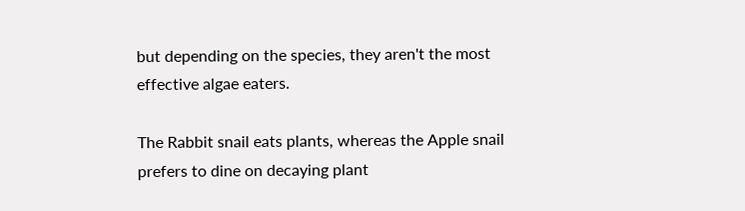but depending on the species, they aren't the most effective algae eaters.

The Rabbit snail eats plants, whereas the Apple snail prefers to dine on decaying plant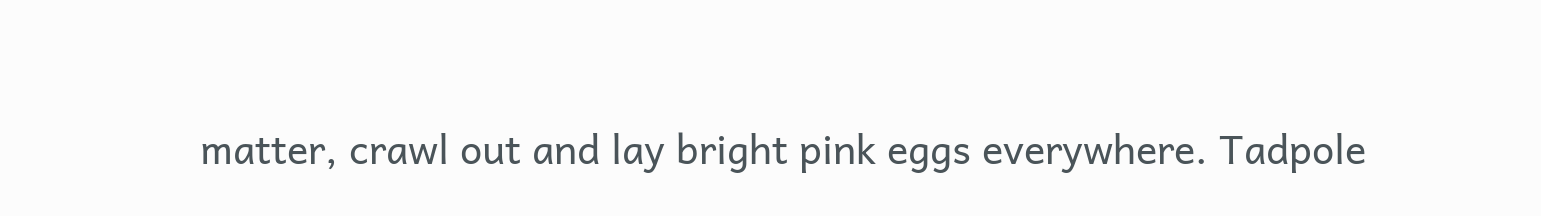matter, crawl out and lay bright pink eggs everywhere. Tadpole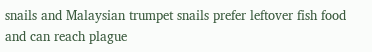snails and Malaysian trumpet snails prefer leftover fish food and can reach plague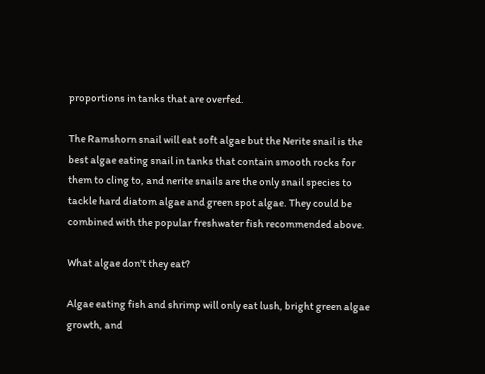proportions in tanks that are overfed.

The Ramshorn snail will eat soft algae but the Nerite snail is the best algae eating snail in tanks that contain smooth rocks for them to cling to, and nerite snails are the only snail species to tackle hard diatom algae and green spot algae. They could be combined with the popular freshwater fish recommended above.

What algae don't they eat?

Algae eating fish and shrimp will only eat lush, bright green algae growth, and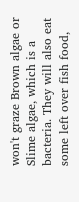won't graze Brown algae or Slime algae, which is a bacteria. They will also eat some left over fish food,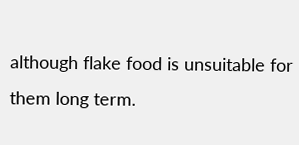although flake food is unsuitable for them long term.